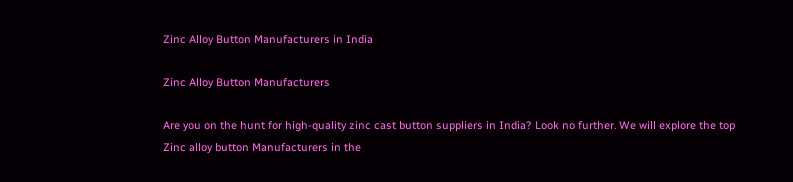Zinc Alloy Button Manufacturers in India

Zinc Alloy Button Manufacturers

Are you on the hunt for high-quality zinc cast button suppliers in India? Look no further. We will explore the top Zinc alloy button Manufacturers in the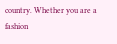country. Whether you are a fashion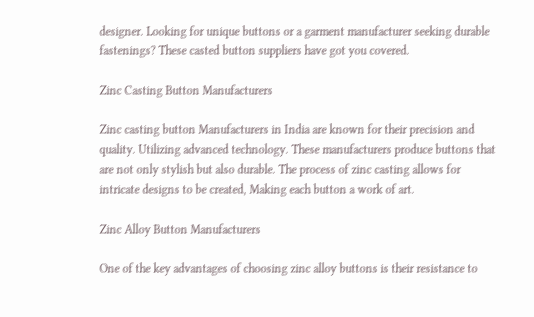designer. Looking for unique buttons or a garment manufacturer seeking durable fastenings? These casted button suppliers have got you covered.

Zinc Casting Button Manufacturers

Zinc casting button Manufacturers in India are known for their precision and quality. Utilizing advanced technology. These manufacturers produce buttons that are not only stylish but also durable. The process of zinc casting allows for intricate designs to be created, Making each button a work of art.

Zinc Alloy Button Manufacturers

One of the key advantages of choosing zinc alloy buttons is their resistance to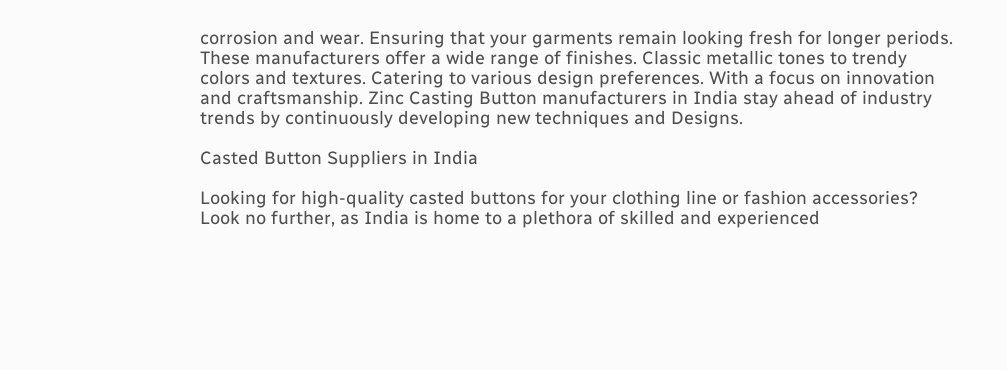corrosion and wear. Ensuring that your garments remain looking fresh for longer periods. These manufacturers offer a wide range of finishes. Classic metallic tones to trendy colors and textures. Catering to various design preferences. With a focus on innovation and craftsmanship. Zinc Casting Button manufacturers in India stay ahead of industry trends by continuously developing new techniques and Designs.

Casted Button Suppliers in India

Looking for high-quality casted buttons for your clothing line or fashion accessories? Look no further, as India is home to a plethora of skilled and experienced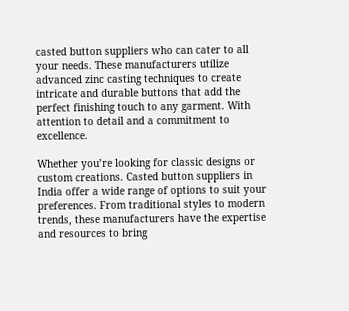casted button suppliers who can cater to all your needs. These manufacturers utilize advanced zinc casting techniques to create intricate and durable buttons that add the perfect finishing touch to any garment. With attention to detail and a commitment to excellence.

Whether you’re looking for classic designs or custom creations. Casted button suppliers in India offer a wide range of options to suit your preferences. From traditional styles to modern trends, these manufacturers have the expertise and resources to bring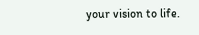your vision to life.